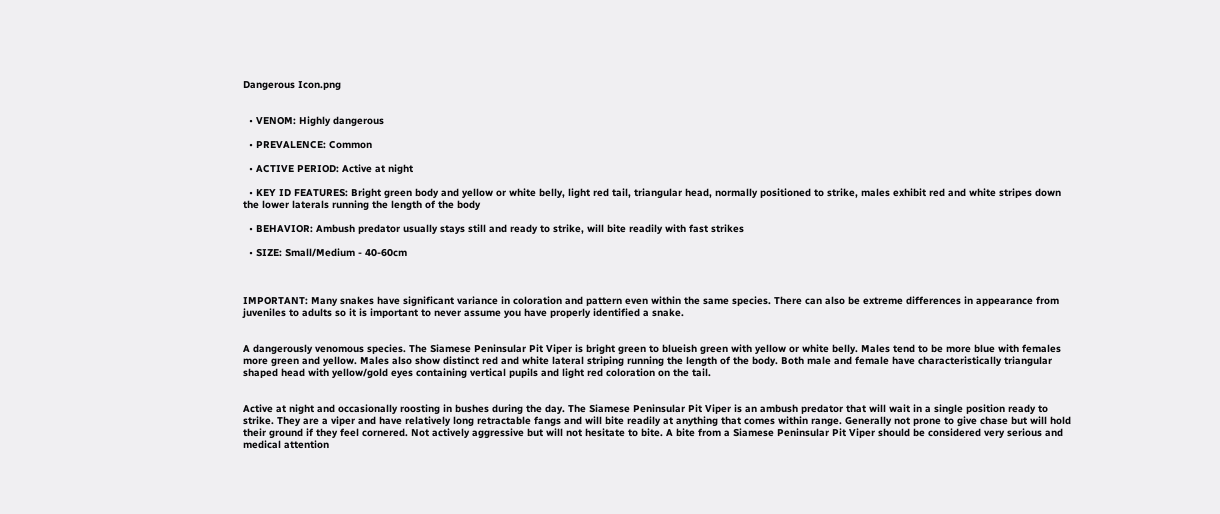Dangerous Icon.png


  • VENOM: Highly dangerous

  • PREVALENCE: Common

  • ACTIVE PERIOD: Active at night

  • KEY ID FEATURES: Bright green body and yellow or white belly, light red tail, triangular head, normally positioned to strike, males exhibit red and white stripes down the lower laterals running the length of the body

  • BEHAVIOR: Ambush predator usually stays still and ready to strike, will bite readily with fast strikes

  • SIZE: Small/Medium - 40-60cm



IMPORTANT: Many snakes have significant variance in coloration and pattern even within the same species. There can also be extreme differences in appearance from juveniles to adults so it is important to never assume you have properly identified a snake.


A dangerously venomous species. The Siamese Peninsular Pit Viper is bright green to blueish green with yellow or white belly. Males tend to be more blue with females more green and yellow. Males also show distinct red and white lateral striping running the length of the body. Both male and female have characteristically triangular shaped head with yellow/gold eyes containing vertical pupils and light red coloration on the tail.


Active at night and occasionally roosting in bushes during the day. The Siamese Peninsular Pit Viper is an ambush predator that will wait in a single position ready to strike. They are a viper and have relatively long retractable fangs and will bite readily at anything that comes within range. Generally not prone to give chase but will hold their ground if they feel cornered. Not actively aggressive but will not hesitate to bite. A bite from a Siamese Peninsular Pit Viper should be considered very serious and medical attention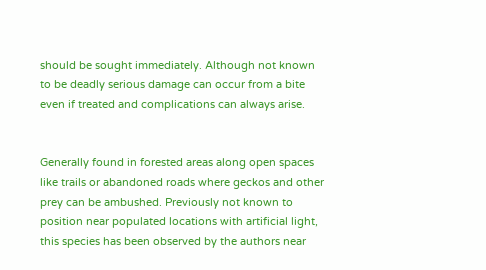should be sought immediately. Although not known to be deadly serious damage can occur from a bite even if treated and complications can always arise.


Generally found in forested areas along open spaces like trails or abandoned roads where geckos and other prey can be ambushed. Previously not known to position near populated locations with artificial light, this species has been observed by the authors near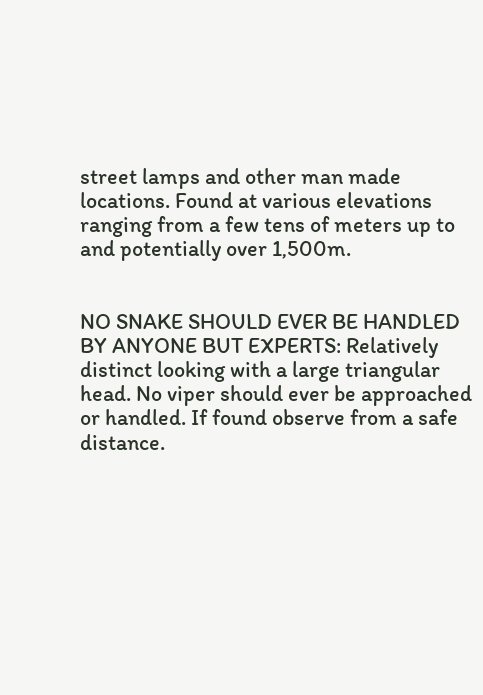street lamps and other man made locations. Found at various elevations ranging from a few tens of meters up to and potentially over 1,500m.


NO SNAKE SHOULD EVER BE HANDLED BY ANYONE BUT EXPERTS: Relatively distinct looking with a large triangular head. No viper should ever be approached or handled. If found observe from a safe distance.